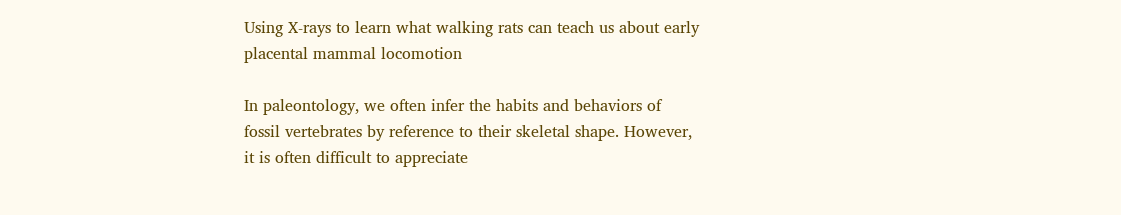Using X-rays to learn what walking rats can teach us about early placental mammal locomotion

In paleontology, we often infer the habits and behaviors of fossil vertebrates by reference to their skeletal shape. However, it is often difficult to appreciate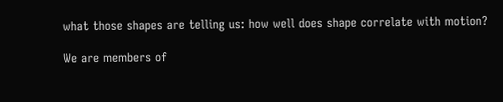what those shapes are telling us: how well does shape correlate with motion?

We are members of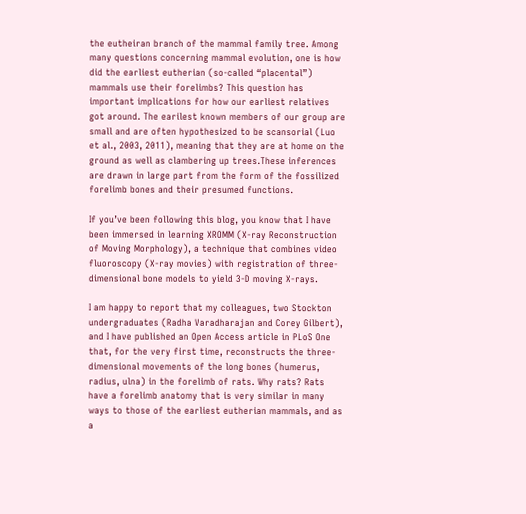the eutheiran branch of the mammal family tree. Among many questions concerning mammal evolution, one is how did the earliest eutherian (so-called “placental”) mammals use their forelimbs? This question has important implications for how our earliest relatives got around. The earilest known members of our group are small and are often hypothesized to be scansorial (Luo et al., 2003, 2011), meaning that they are at home on the ground as well as clambering up trees.These inferences are drawn in large part from the form of the fossilized forelimb bones and their presumed functions.

If you’ve been following this blog, you know that I have been immersed in learning XROMM (X-ray Reconstruction of Moving Morphology), a technique that combines video fluoroscopy (X-ray movies) with registration of three-dimensional bone models to yield 3-D moving X-rays.

I am happy to report that my colleagues, two Stockton undergraduates (Radha Varadharajan and Corey Gilbert), and I have published an Open Access article in PLoS One that, for the very first time, reconstructs the three-dimensional movements of the long bones (humerus, radius, ulna) in the forelimb of rats. Why rats? Rats have a forelimb anatomy that is very similar in many ways to those of the earliest eutherian mammals, and as a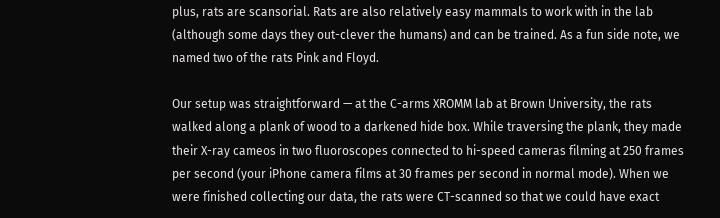plus, rats are scansorial. Rats are also relatively easy mammals to work with in the lab (although some days they out-clever the humans) and can be trained. As a fun side note, we named two of the rats Pink and Floyd.

Our setup was straightforward — at the C-arms XROMM lab at Brown University, the rats walked along a plank of wood to a darkened hide box. While traversing the plank, they made their X-ray cameos in two fluoroscopes connected to hi-speed cameras filming at 250 frames per second (your iPhone camera films at 30 frames per second in normal mode). When we were finished collecting our data, the rats were CT-scanned so that we could have exact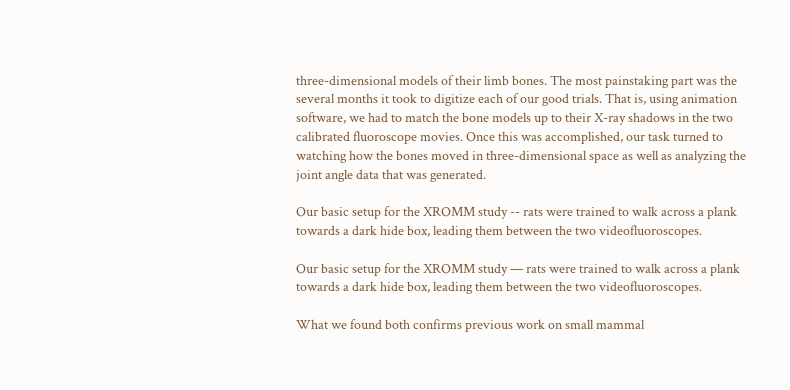three-dimensional models of their limb bones. The most painstaking part was the several months it took to digitize each of our good trials. That is, using animation software, we had to match the bone models up to their X-ray shadows in the two calibrated fluoroscope movies. Once this was accomplished, our task turned to watching how the bones moved in three-dimensional space as well as analyzing the joint angle data that was generated.

Our basic setup for the XROMM study -- rats were trained to walk across a plank towards a dark hide box, leading them between the two videofluoroscopes.

Our basic setup for the XROMM study — rats were trained to walk across a plank towards a dark hide box, leading them between the two videofluoroscopes.

What we found both confirms previous work on small mammal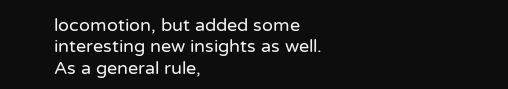locomotion, but added some interesting new insights as well. As a general rule,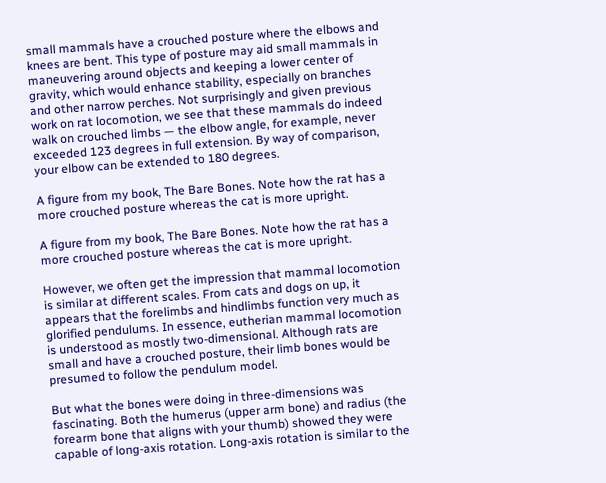small mammals have a crouched posture where the elbows and knees are bent. This type of posture may aid small mammals in maneuvering around objects and keeping a lower center of gravity, which would enhance stability, especially on branches and other narrow perches. Not surprisingly and given previous work on rat locomotion, we see that these mammals do indeed walk on crouched limbs — the elbow angle, for example, never exceeded 123 degrees in full extension. By way of comparison, your elbow can be extended to 180 degrees.

A figure from my book, The Bare Bones. Note how the rat has a more crouched posture whereas the cat is more upright.

A figure from my book, The Bare Bones. Note how the rat has a more crouched posture whereas the cat is more upright.

However, we often get the impression that mammal locomotion is similar at different scales. From cats and dogs on up, it appears that the forelimbs and hindlimbs function very much as glorified pendulums. In essence, eutherian mammal locomotion is understood as mostly two-dimensional. Although rats are small and have a crouched posture, their limb bones would be presumed to follow the pendulum model.

But what the bones were doing in three-dimensions was fascinating. Both the humerus (upper arm bone) and radius (the forearm bone that aligns with your thumb) showed they were capable of long-axis rotation. Long-axis rotation is similar to the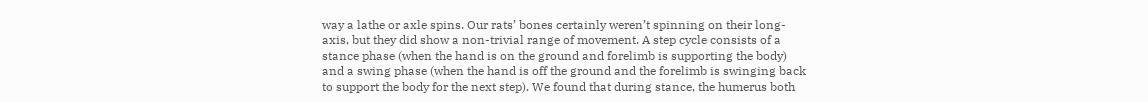way a lathe or axle spins. Our rats’ bones certainly weren’t spinning on their long-axis, but they did show a non-trivial range of movement. A step cycle consists of a stance phase (when the hand is on the ground and forelimb is supporting the body) and a swing phase (when the hand is off the ground and the forelimb is swinging back to support the body for the next step). We found that during stance, the humerus both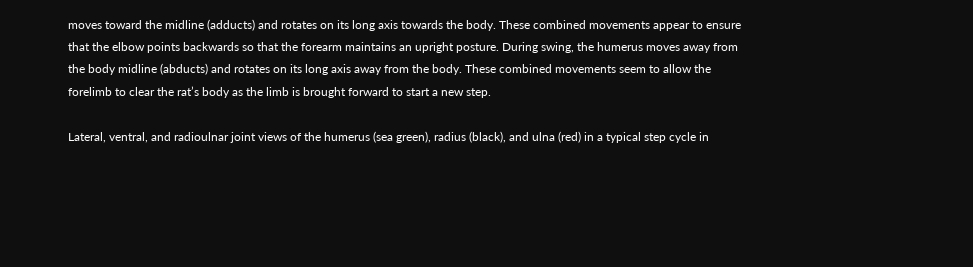moves toward the midline (adducts) and rotates on its long axis towards the body. These combined movements appear to ensure that the elbow points backwards so that the forearm maintains an upright posture. During swing, the humerus moves away from the body midline (abducts) and rotates on its long axis away from the body. These combined movements seem to allow the forelimb to clear the rat’s body as the limb is brought forward to start a new step.

Lateral, ventral, and radioulnar joint views of the humerus (sea green), radius (black), and ulna (red) in a typical step cycle in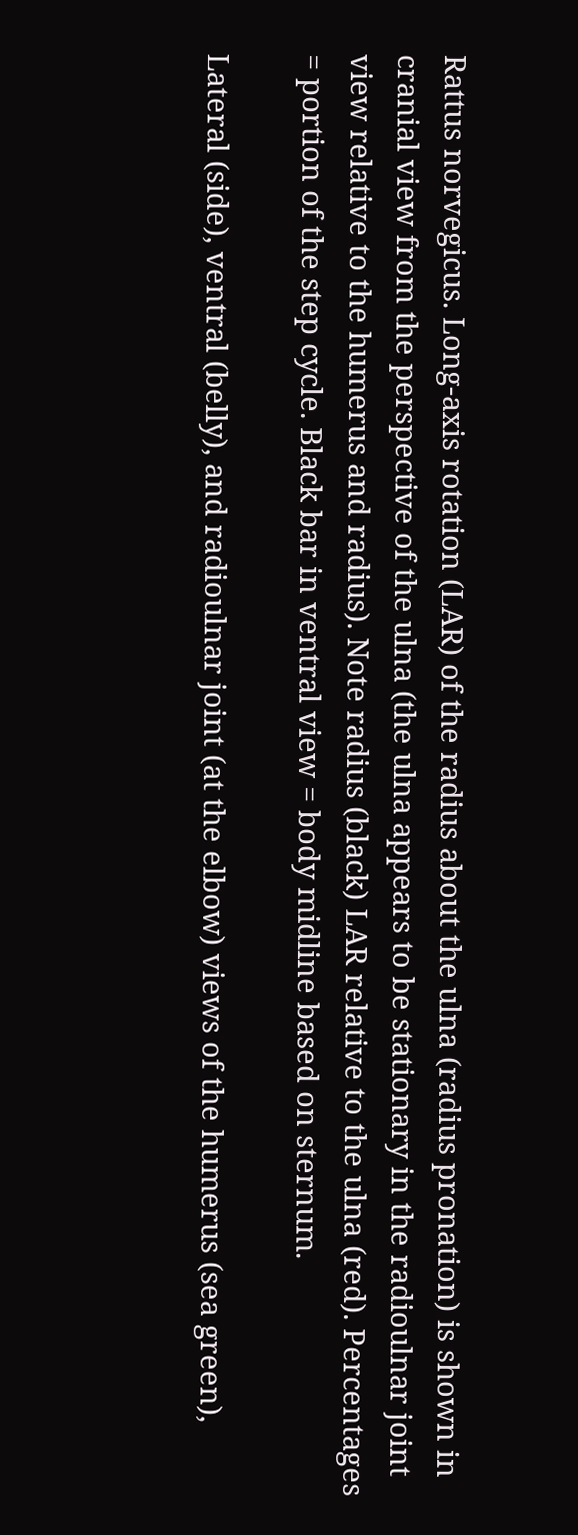Rattus norvegicus. Long-axis rotation (LAR) of the radius about the ulna (radius pronation) is shown in cranial view from the perspective of the ulna (the ulna appears to be stationary in the radioulnar joint view relative to the humerus and radius). Note radius (black) LAR relative to the ulna (red). Percentages = portion of the step cycle. Black bar in ventral view = body midline based on sternum.

Lateral (side), ventral (belly), and radioulnar joint (at the elbow) views of the humerus (sea green),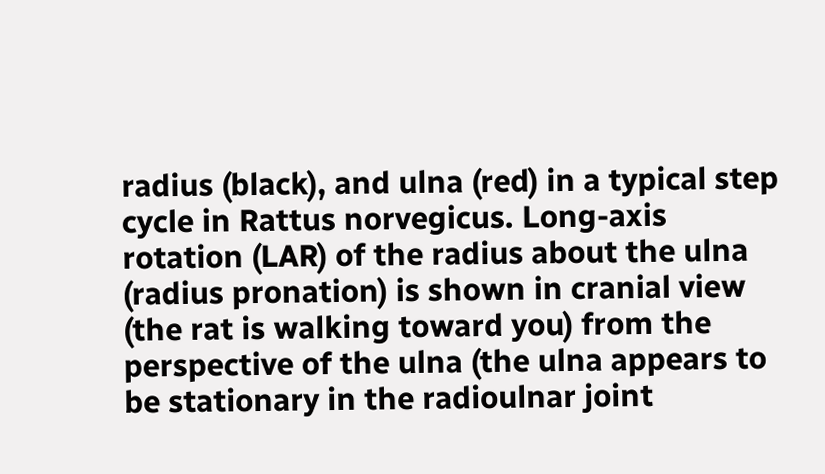radius (black), and ulna (red) in a typical step cycle in Rattus norvegicus. Long-axis rotation (LAR) of the radius about the ulna (radius pronation) is shown in cranial view (the rat is walking toward you) from the perspective of the ulna (the ulna appears to be stationary in the radioulnar joint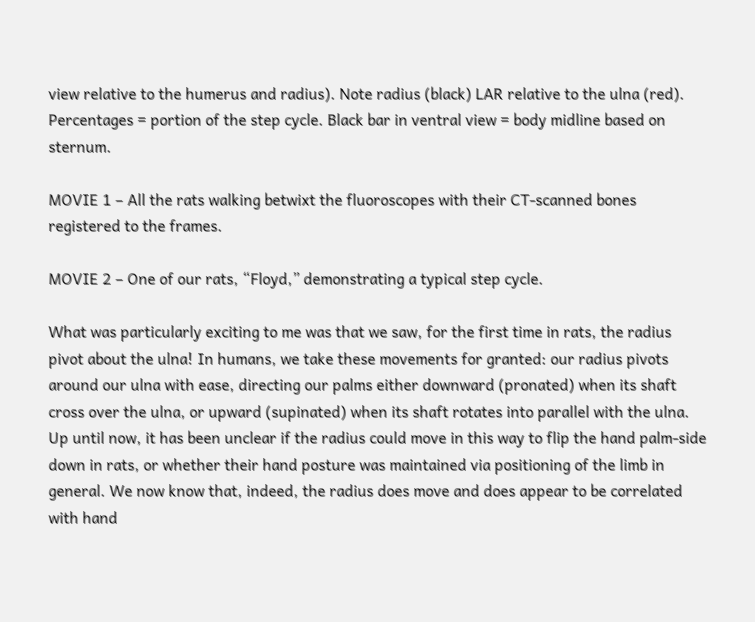view relative to the humerus and radius). Note radius (black) LAR relative to the ulna (red). Percentages = portion of the step cycle. Black bar in ventral view = body midline based on sternum.

MOVIE 1 – All the rats walking betwixt the fluoroscopes with their CT-scanned bones registered to the frames.

MOVIE 2 – One of our rats, “Floyd,” demonstrating a typical step cycle.

What was particularly exciting to me was that we saw, for the first time in rats, the radius pivot about the ulna! In humans, we take these movements for granted: our radius pivots around our ulna with ease, directing our palms either downward (pronated) when its shaft cross over the ulna, or upward (supinated) when its shaft rotates into parallel with the ulna. Up until now, it has been unclear if the radius could move in this way to flip the hand palm-side down in rats, or whether their hand posture was maintained via positioning of the limb in general. We now know that, indeed, the radius does move and does appear to be correlated with hand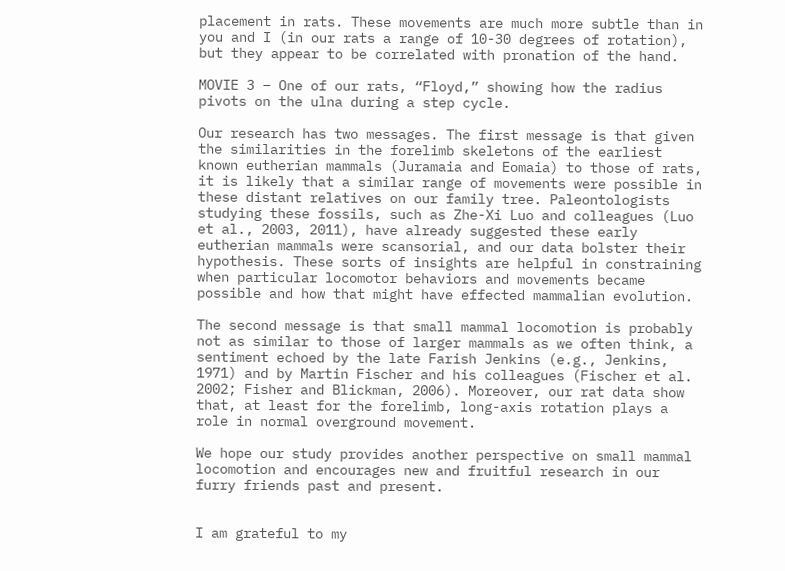placement in rats. These movements are much more subtle than in you and I (in our rats a range of 10-30 degrees of rotation), but they appear to be correlated with pronation of the hand.

MOVIE 3 – One of our rats, “Floyd,” showing how the radius pivots on the ulna during a step cycle.

Our research has two messages. The first message is that given the similarities in the forelimb skeletons of the earliest known eutherian mammals (Juramaia and Eomaia) to those of rats, it is likely that a similar range of movements were possible in these distant relatives on our family tree. Paleontologists studying these fossils, such as Zhe-Xi Luo and colleagues (Luo et al., 2003, 2011), have already suggested these early eutherian mammals were scansorial, and our data bolster their hypothesis. These sorts of insights are helpful in constraining when particular locomotor behaviors and movements became possible and how that might have effected mammalian evolution.

The second message is that small mammal locomotion is probably not as similar to those of larger mammals as we often think, a sentiment echoed by the late Farish Jenkins (e.g., Jenkins, 1971) and by Martin Fischer and his colleagues (Fischer et al. 2002; Fisher and Blickman, 2006). Moreover, our rat data show that, at least for the forelimb, long-axis rotation plays a role in normal overground movement.

We hope our study provides another perspective on small mammal locomotion and encourages new and fruitful research in our furry friends past and present.


I am grateful to my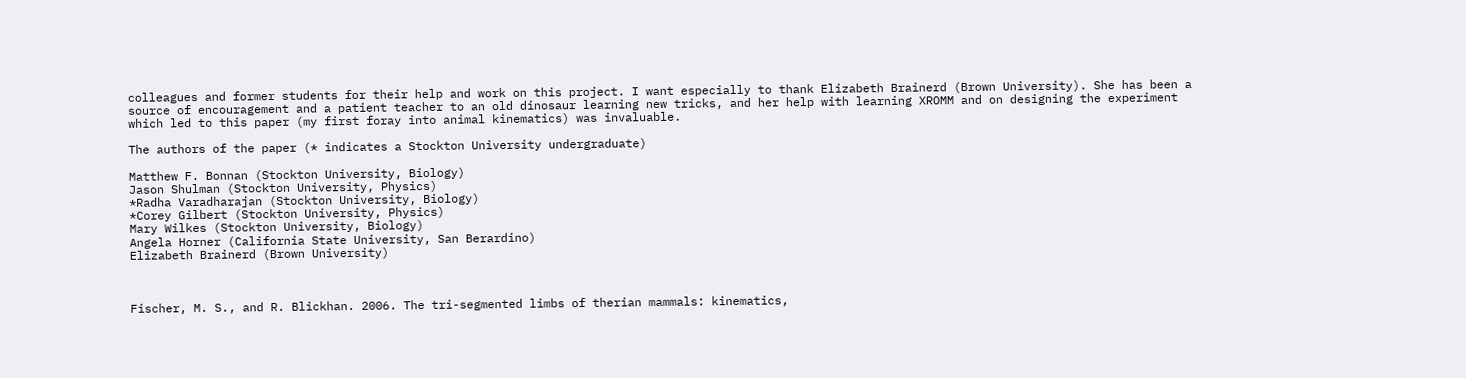colleagues and former students for their help and work on this project. I want especially to thank Elizabeth Brainerd (Brown University). She has been a source of encouragement and a patient teacher to an old dinosaur learning new tricks, and her help with learning XROMM and on designing the experiment which led to this paper (my first foray into animal kinematics) was invaluable.

The authors of the paper (* indicates a Stockton University undergraduate)

Matthew F. Bonnan (Stockton University, Biology)
Jason Shulman (Stockton University, Physics)
*Radha Varadharajan (Stockton University, Biology)
*Corey Gilbert (Stockton University, Physics)
Mary Wilkes (Stockton University, Biology)
Angela Horner (California State University, San Berardino)
Elizabeth Brainerd (Brown University)



Fischer, M. S., and R. Blickhan. 2006. The tri-segmented limbs of therian mammals: kinematics,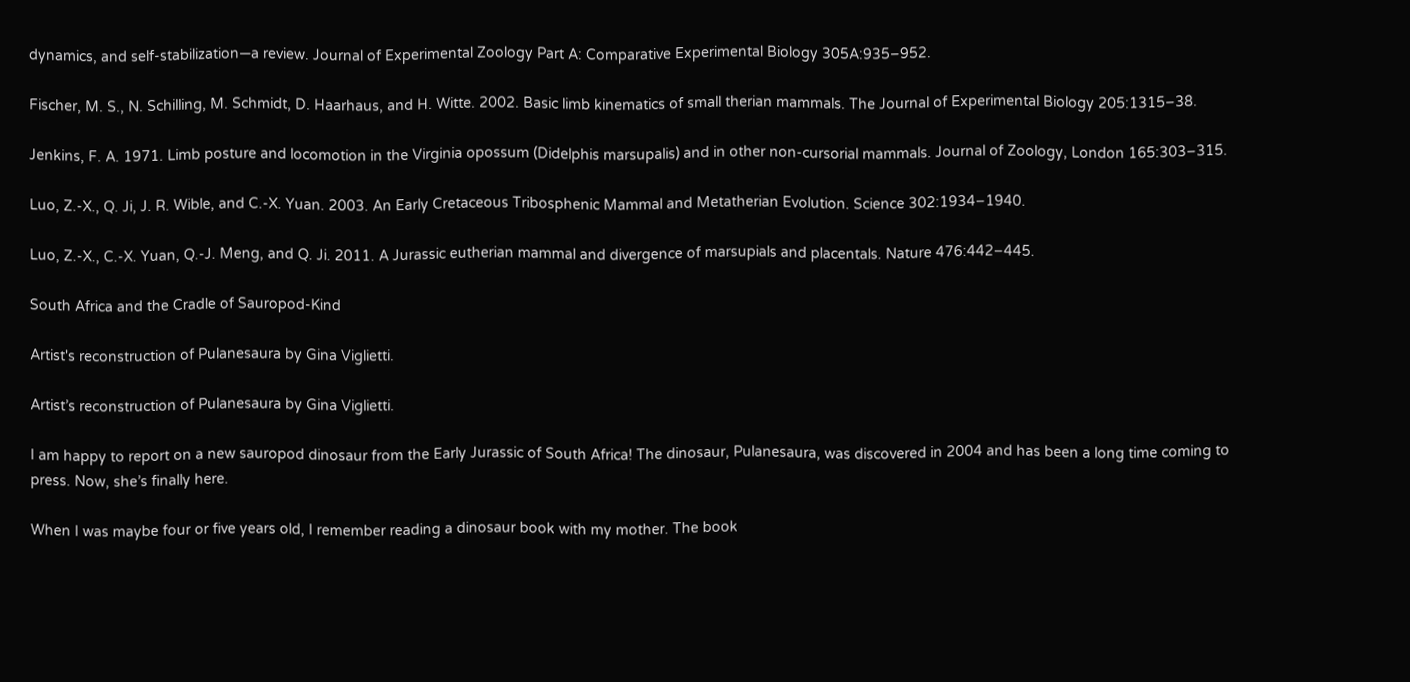dynamics, and self-stabilization—a review. Journal of Experimental Zoology Part A: Comparative Experimental Biology 305A:935–952.

Fischer, M. S., N. Schilling, M. Schmidt, D. Haarhaus, and H. Witte. 2002. Basic limb kinematics of small therian mammals. The Journal of Experimental Biology 205:1315–38.

Jenkins, F. A. 1971. Limb posture and locomotion in the Virginia opossum (Didelphis marsupalis) and in other non-cursorial mammals. Journal of Zoology, London 165:303–315.

Luo, Z.-X., Q. Ji, J. R. Wible, and C.-X. Yuan. 2003. An Early Cretaceous Tribosphenic Mammal and Metatherian Evolution. Science 302:1934–1940.

Luo, Z.-X., C.-X. Yuan, Q.-J. Meng, and Q. Ji. 2011. A Jurassic eutherian mammal and divergence of marsupials and placentals. Nature 476:442–445.

South Africa and the Cradle of Sauropod-Kind

Artist's reconstruction of Pulanesaura by Gina Viglietti.

Artist’s reconstruction of Pulanesaura by Gina Viglietti.

I am happy to report on a new sauropod dinosaur from the Early Jurassic of South Africa! The dinosaur, Pulanesaura, was discovered in 2004 and has been a long time coming to press. Now, she’s finally here.

When I was maybe four or five years old, I remember reading a dinosaur book with my mother. The book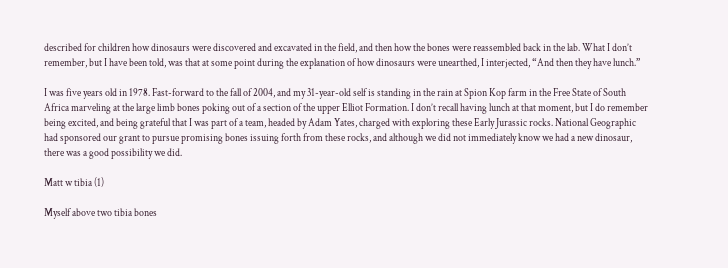described for children how dinosaurs were discovered and excavated in the field, and then how the bones were reassembled back in the lab. What I don’t remember, but I have been told, was that at some point during the explanation of how dinosaurs were unearthed, I interjected, “And then they have lunch.”

I was five years old in 1978. Fast-forward to the fall of 2004, and my 31-year-old self is standing in the rain at Spion Kop farm in the Free State of South Africa marveling at the large limb bones poking out of a section of the upper Elliot Formation. I don’t recall having lunch at that moment, but I do remember being excited, and being grateful that I was part of a team, headed by Adam Yates, charged with exploring these Early Jurassic rocks. National Geographic had sponsored our grant to pursue promising bones issuing forth from these rocks, and although we did not immediately know we had a new dinosaur, there was a good possibility we did.

Matt w tibia (1)

Myself above two tibia bones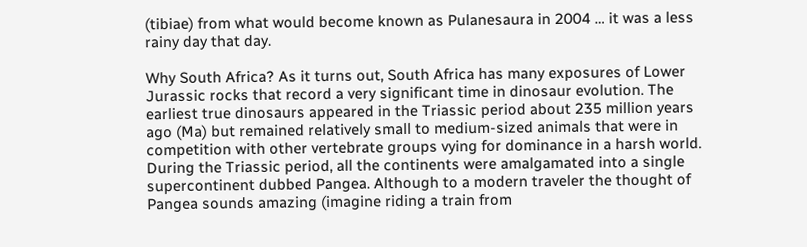(tibiae) from what would become known as Pulanesaura in 2004 … it was a less rainy day that day.

Why South Africa? As it turns out, South Africa has many exposures of Lower Jurassic rocks that record a very significant time in dinosaur evolution. The earliest true dinosaurs appeared in the Triassic period about 235 million years ago (Ma) but remained relatively small to medium-sized animals that were in competition with other vertebrate groups vying for dominance in a harsh world. During the Triassic period, all the continents were amalgamated into a single supercontinent dubbed Pangea. Although to a modern traveler the thought of Pangea sounds amazing (imagine riding a train from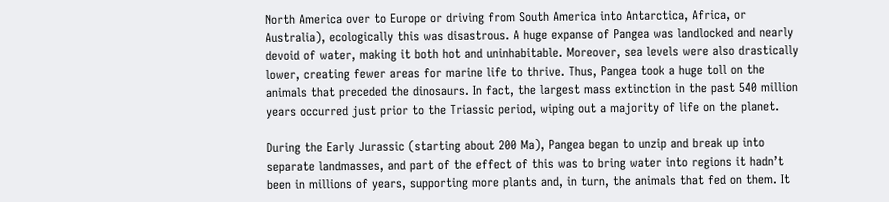North America over to Europe or driving from South America into Antarctica, Africa, or Australia), ecologically this was disastrous. A huge expanse of Pangea was landlocked and nearly devoid of water, making it both hot and uninhabitable. Moreover, sea levels were also drastically lower, creating fewer areas for marine life to thrive. Thus, Pangea took a huge toll on the animals that preceded the dinosaurs. In fact, the largest mass extinction in the past 540 million years occurred just prior to the Triassic period, wiping out a majority of life on the planet.

During the Early Jurassic (starting about 200 Ma), Pangea began to unzip and break up into separate landmasses, and part of the effect of this was to bring water into regions it hadn’t been in millions of years, supporting more plants and, in turn, the animals that fed on them. It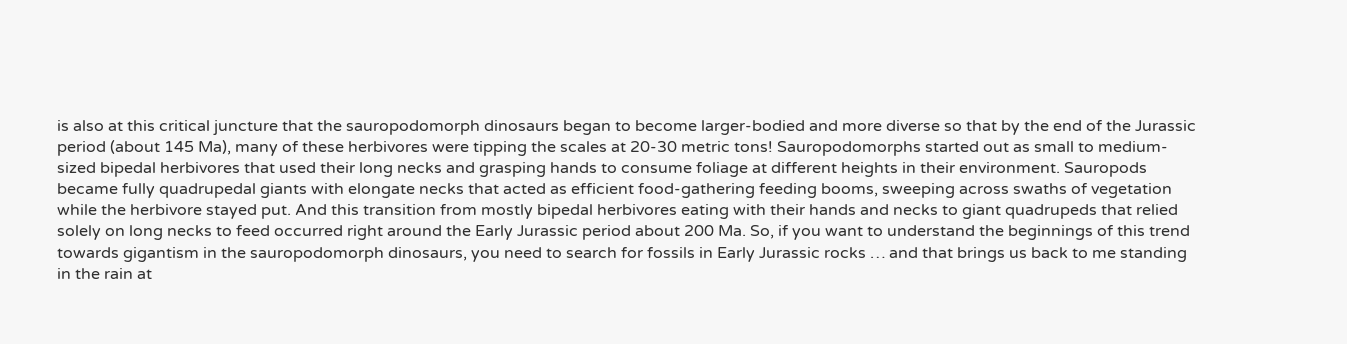is also at this critical juncture that the sauropodomorph dinosaurs began to become larger-bodied and more diverse so that by the end of the Jurassic period (about 145 Ma), many of these herbivores were tipping the scales at 20-30 metric tons! Sauropodomorphs started out as small to medium-sized bipedal herbivores that used their long necks and grasping hands to consume foliage at different heights in their environment. Sauropods became fully quadrupedal giants with elongate necks that acted as efficient food-gathering feeding booms, sweeping across swaths of vegetation while the herbivore stayed put. And this transition from mostly bipedal herbivores eating with their hands and necks to giant quadrupeds that relied solely on long necks to feed occurred right around the Early Jurassic period about 200 Ma. So, if you want to understand the beginnings of this trend towards gigantism in the sauropodomorph dinosaurs, you need to search for fossils in Early Jurassic rocks … and that brings us back to me standing in the rain at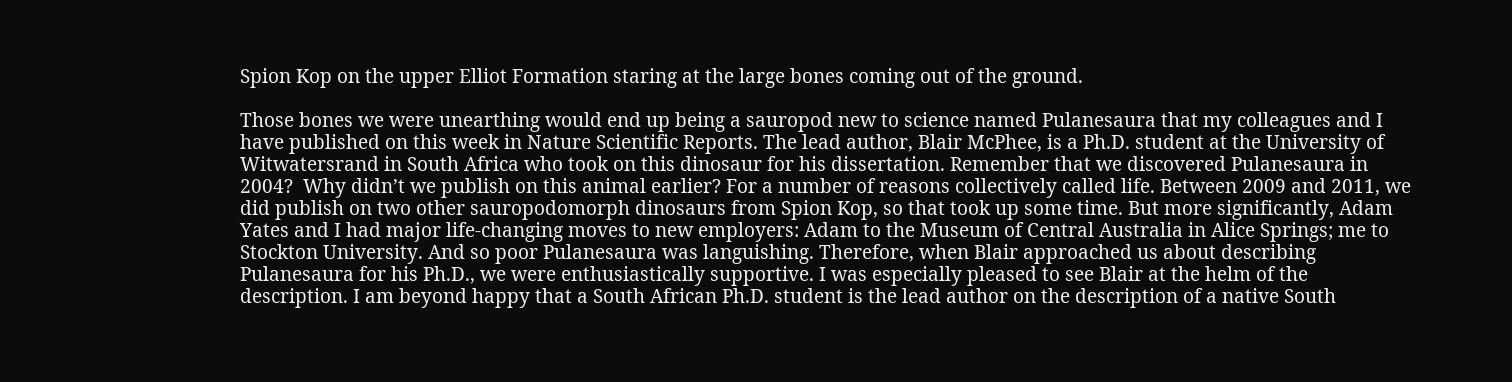Spion Kop on the upper Elliot Formation staring at the large bones coming out of the ground.

Those bones we were unearthing would end up being a sauropod new to science named Pulanesaura that my colleagues and I have published on this week in Nature Scientific Reports. The lead author, Blair McPhee, is a Ph.D. student at the University of Witwatersrand in South Africa who took on this dinosaur for his dissertation. Remember that we discovered Pulanesaura in 2004?  Why didn’t we publish on this animal earlier? For a number of reasons collectively called life. Between 2009 and 2011, we did publish on two other sauropodomorph dinosaurs from Spion Kop, so that took up some time. But more significantly, Adam Yates and I had major life-changing moves to new employers: Adam to the Museum of Central Australia in Alice Springs; me to Stockton University. And so poor Pulanesaura was languishing. Therefore, when Blair approached us about describing Pulanesaura for his Ph.D., we were enthusiastically supportive. I was especially pleased to see Blair at the helm of the description. I am beyond happy that a South African Ph.D. student is the lead author on the description of a native South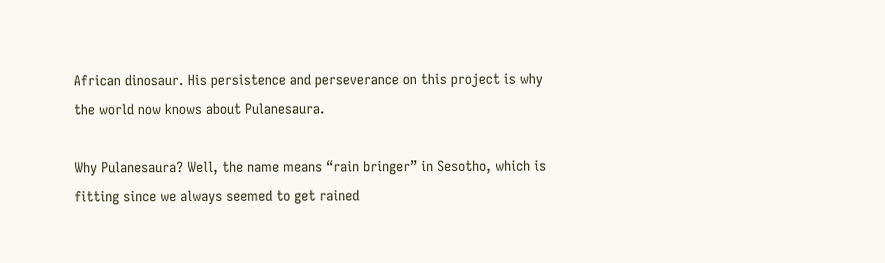African dinosaur. His persistence and perseverance on this project is why the world now knows about Pulanesaura.

Why Pulanesaura? Well, the name means “rain bringer” in Sesotho, which is fitting since we always seemed to get rained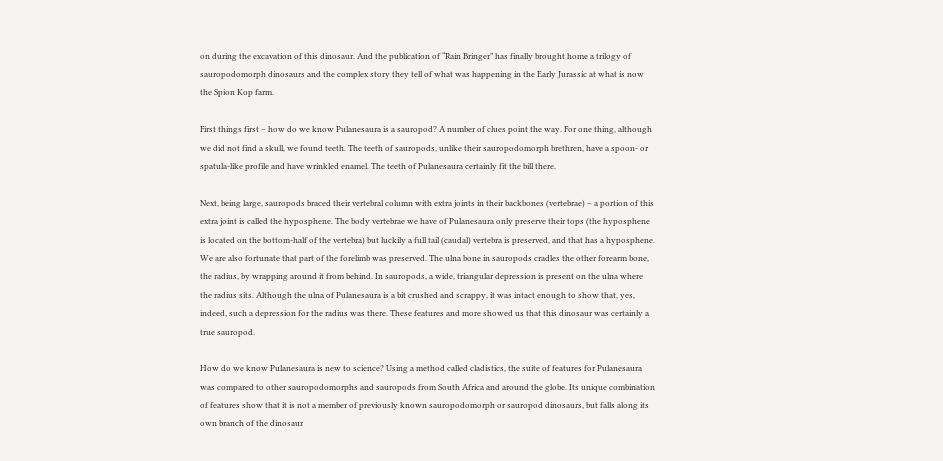on during the excavation of this dinosaur. And the publication of “Rain Bringer” has finally brought home a trilogy of sauropodomorph dinosaurs and the complex story they tell of what was happening in the Early Jurassic at what is now the Spion Kop farm.

First things first – how do we know Pulanesaura is a sauropod? A number of clues point the way. For one thing, although we did not find a skull, we found teeth. The teeth of sauropods, unlike their sauropodomorph brethren, have a spoon- or spatula-like profile and have wrinkled enamel. The teeth of Pulanesaura certainly fit the bill there.

Next, being large, sauropods braced their vertebral column with extra joints in their backbones (vertebrae) – a portion of this extra joint is called the hyposphene. The body vertebrae we have of Pulanesaura only preserve their tops (the hyposphene is located on the bottom-half of the vertebra) but luckily a full tail (caudal) vertebra is preserved, and that has a hyposphene. We are also fortunate that part of the forelimb was preserved. The ulna bone in sauropods cradles the other forearm bone, the radius, by wrapping around it from behind. In sauropods, a wide, triangular depression is present on the ulna where the radius sits. Although the ulna of Pulanesaura is a bit crushed and scrappy, it was intact enough to show that, yes, indeed, such a depression for the radius was there. These features and more showed us that this dinosaur was certainly a true sauropod.

How do we know Pulanesaura is new to science? Using a method called cladistics, the suite of features for Pulanesaura was compared to other sauropodomorphs and sauropods from South Africa and around the globe. Its unique combination of features show that it is not a member of previously known sauropodomorph or sauropod dinosaurs, but falls along its own branch of the dinosaur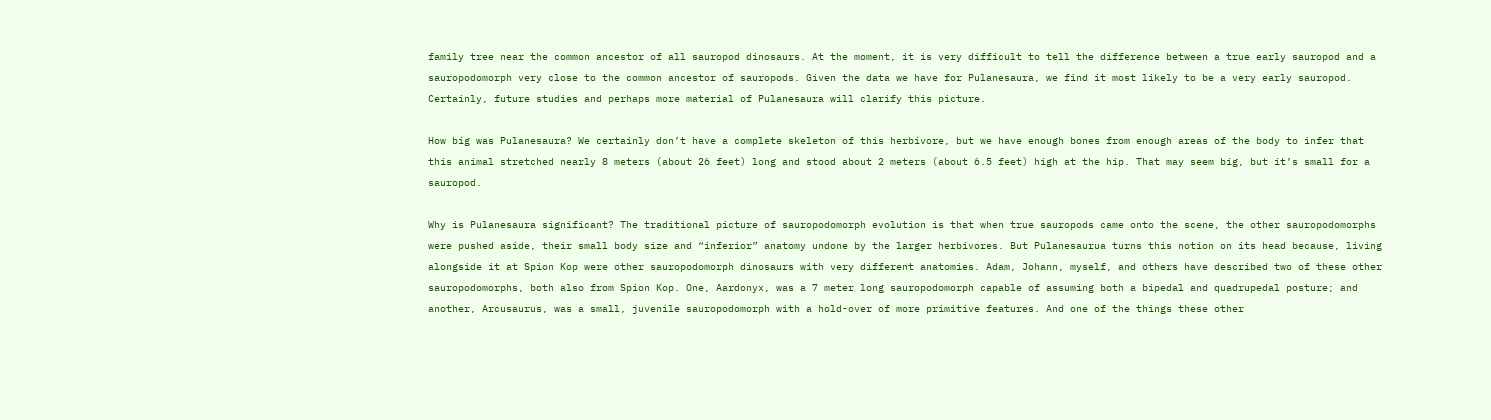family tree near the common ancestor of all sauropod dinosaurs. At the moment, it is very difficult to tell the difference between a true early sauropod and a sauropodomorph very close to the common ancestor of sauropods. Given the data we have for Pulanesaura, we find it most likely to be a very early sauropod. Certainly, future studies and perhaps more material of Pulanesaura will clarify this picture.

How big was Pulanesaura? We certainly don’t have a complete skeleton of this herbivore, but we have enough bones from enough areas of the body to infer that this animal stretched nearly 8 meters (about 26 feet) long and stood about 2 meters (about 6.5 feet) high at the hip. That may seem big, but it’s small for a sauropod.

Why is Pulanesaura significant? The traditional picture of sauropodomorph evolution is that when true sauropods came onto the scene, the other sauropodomorphs were pushed aside, their small body size and “inferior” anatomy undone by the larger herbivores. But Pulanesaurua turns this notion on its head because, living alongside it at Spion Kop were other sauropodomorph dinosaurs with very different anatomies. Adam, Johann, myself, and others have described two of these other sauropodomorphs, both also from Spion Kop. One, Aardonyx, was a 7 meter long sauropodomorph capable of assuming both a bipedal and quadrupedal posture; and another, Arcusaurus, was a small, juvenile sauropodomorph with a hold-over of more primitive features. And one of the things these other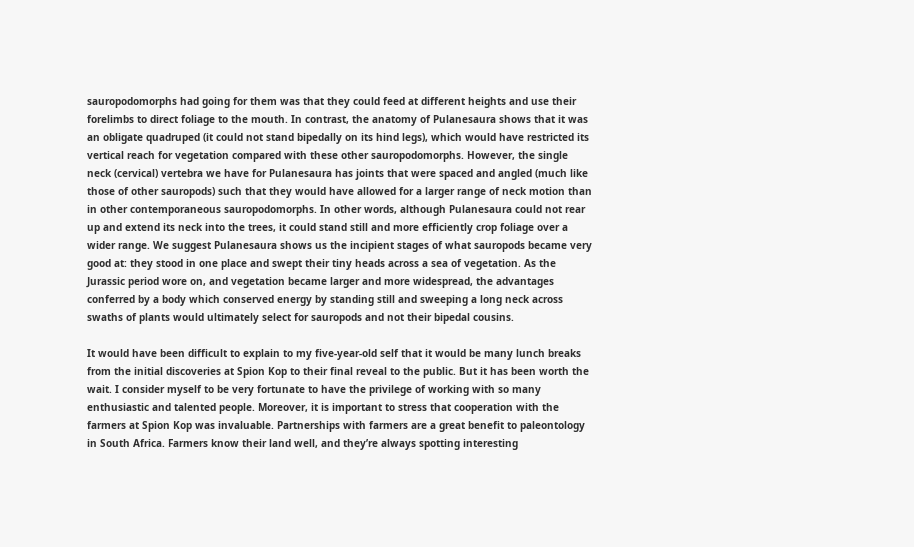sauropodomorphs had going for them was that they could feed at different heights and use their forelimbs to direct foliage to the mouth. In contrast, the anatomy of Pulanesaura shows that it was an obligate quadruped (it could not stand bipedally on its hind legs), which would have restricted its vertical reach for vegetation compared with these other sauropodomorphs. However, the single neck (cervical) vertebra we have for Pulanesaura has joints that were spaced and angled (much like those of other sauropods) such that they would have allowed for a larger range of neck motion than in other contemporaneous sauropodomorphs. In other words, although Pulanesaura could not rear up and extend its neck into the trees, it could stand still and more efficiently crop foliage over a wider range. We suggest Pulanesaura shows us the incipient stages of what sauropods became very good at: they stood in one place and swept their tiny heads across a sea of vegetation. As the Jurassic period wore on, and vegetation became larger and more widespread, the advantages conferred by a body which conserved energy by standing still and sweeping a long neck across swaths of plants would ultimately select for sauropods and not their bipedal cousins.

It would have been difficult to explain to my five-year-old self that it would be many lunch breaks from the initial discoveries at Spion Kop to their final reveal to the public. But it has been worth the wait. I consider myself to be very fortunate to have the privilege of working with so many enthusiastic and talented people. Moreover, it is important to stress that cooperation with the farmers at Spion Kop was invaluable. Partnerships with farmers are a great benefit to paleontology in South Africa. Farmers know their land well, and they’re always spotting interesting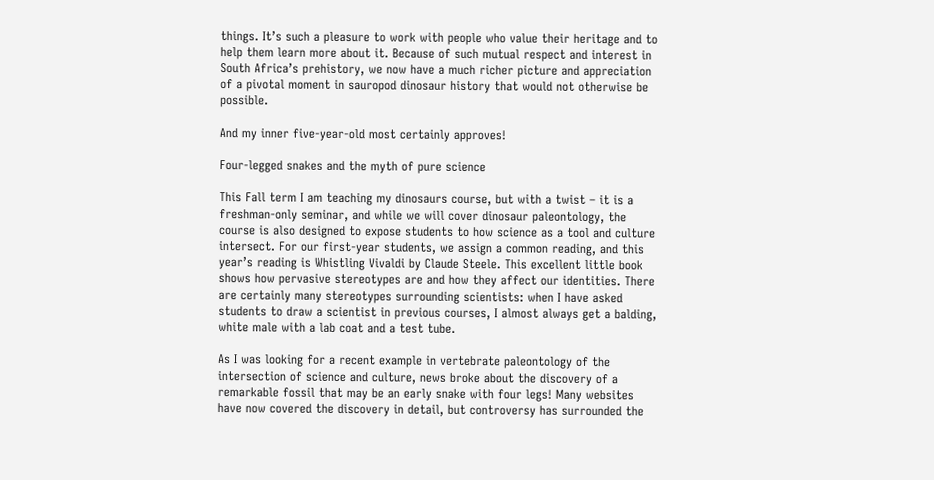things. It’s such a pleasure to work with people who value their heritage and to help them learn more about it. Because of such mutual respect and interest in South Africa’s prehistory, we now have a much richer picture and appreciation of a pivotal moment in sauropod dinosaur history that would not otherwise be possible.

And my inner five-year-old most certainly approves!

Four-legged snakes and the myth of pure science

This Fall term I am teaching my dinosaurs course, but with a twist – it is a freshman-only seminar, and while we will cover dinosaur paleontology, the course is also designed to expose students to how science as a tool and culture intersect. For our first-year students, we assign a common reading, and this year’s reading is Whistling Vivaldi by Claude Steele. This excellent little book shows how pervasive stereotypes are and how they affect our identities. There are certainly many stereotypes surrounding scientists: when I have asked students to draw a scientist in previous courses, I almost always get a balding, white male with a lab coat and a test tube.

As I was looking for a recent example in vertebrate paleontology of the intersection of science and culture, news broke about the discovery of a remarkable fossil that may be an early snake with four legs! Many websites have now covered the discovery in detail, but controversy has surrounded the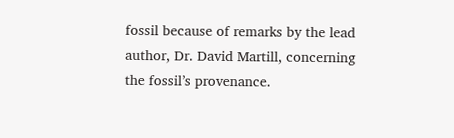fossil because of remarks by the lead author, Dr. David Martill, concerning the fossil’s provenance.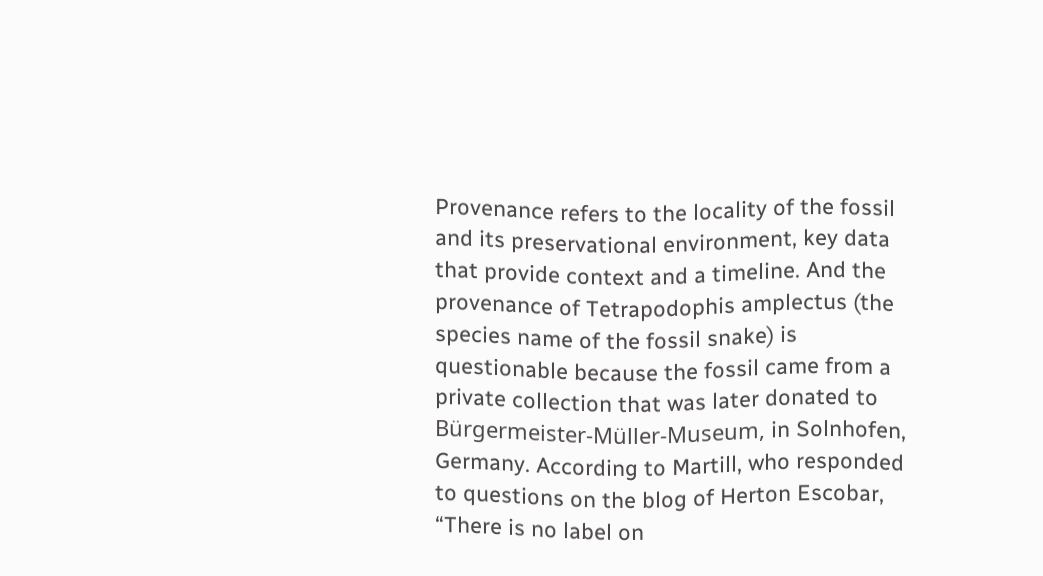Provenance refers to the locality of the fossil and its preservational environment, key data that provide context and a timeline. And the provenance of Tetrapodophis amplectus (the species name of the fossil snake) is questionable because the fossil came from a private collection that was later donated to Bürgermeister-Müller-Museum, in Solnhofen, Germany. According to Martill, who responded to questions on the blog of Herton Escobar, “There is no label on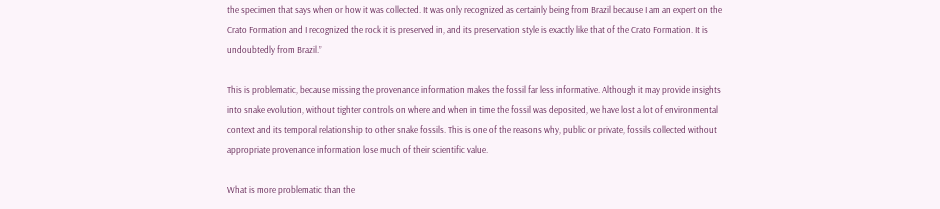the specimen that says when or how it was collected. It was only recognized as certainly being from Brazil because I am an expert on the Crato Formation and I recognized the rock it is preserved in, and its preservation style is exactly like that of the Crato Formation. It is undoubtedly from Brazil.”

This is problematic, because missing the provenance information makes the fossil far less informative. Although it may provide insights into snake evolution, without tighter controls on where and when in time the fossil was deposited, we have lost a lot of environmental context and its temporal relationship to other snake fossils. This is one of the reasons why, public or private, fossils collected without appropriate provenance information lose much of their scientific value.

What is more problematic than the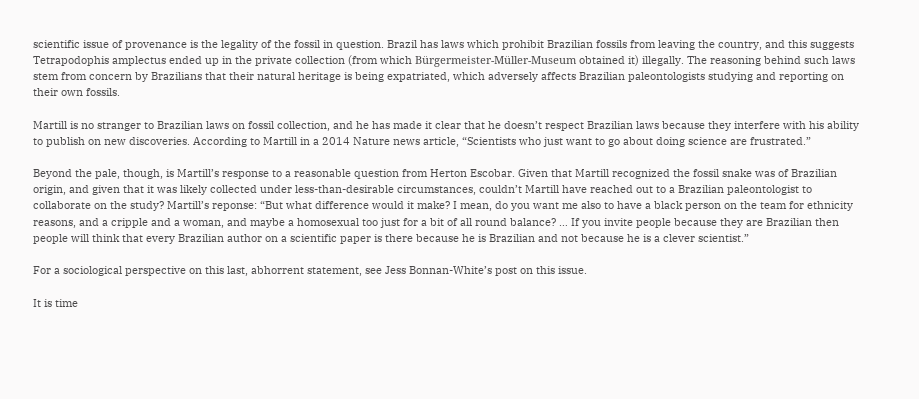scientific issue of provenance is the legality of the fossil in question. Brazil has laws which prohibit Brazilian fossils from leaving the country, and this suggests Tetrapodophis amplectus ended up in the private collection (from which Bürgermeister-Müller-Museum obtained it) illegally. The reasoning behind such laws stem from concern by Brazilians that their natural heritage is being expatriated, which adversely affects Brazilian paleontologists studying and reporting on their own fossils.

Martill is no stranger to Brazilian laws on fossil collection, and he has made it clear that he doesn’t respect Brazilian laws because they interfere with his ability to publish on new discoveries. According to Martill in a 2014 Nature news article, “Scientists who just want to go about doing science are frustrated.”

Beyond the pale, though, is Martill’s response to a reasonable question from Herton Escobar. Given that Martill recognized the fossil snake was of Brazilian origin, and given that it was likely collected under less-than-desirable circumstances, couldn’t Martill have reached out to a Brazilian paleontologist to collaborate on the study? Martill’s reponse: “But what difference would it make? I mean, do you want me also to have a black person on the team for ethnicity reasons, and a cripple and a woman, and maybe a homosexual too just for a bit of all round balance? … If you invite people because they are Brazilian then people will think that every Brazilian author on a scientific paper is there because he is Brazilian and not because he is a clever scientist.”

For a sociological perspective on this last, abhorrent statement, see Jess Bonnan-White’s post on this issue.

It is time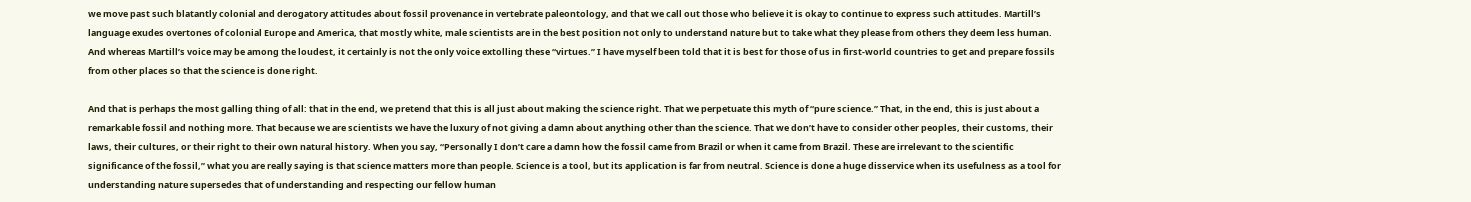we move past such blatantly colonial and derogatory attitudes about fossil provenance in vertebrate paleontology, and that we call out those who believe it is okay to continue to express such attitudes. Martill’s language exudes overtones of colonial Europe and America, that mostly white, male scientists are in the best position not only to understand nature but to take what they please from others they deem less human. And whereas Martill’s voice may be among the loudest, it certainly is not the only voice extolling these “virtues.” I have myself been told that it is best for those of us in first-world countries to get and prepare fossils from other places so that the science is done right.

And that is perhaps the most galling thing of all: that in the end, we pretend that this is all just about making the science right. That we perpetuate this myth of “pure science.” That, in the end, this is just about a remarkable fossil and nothing more. That because we are scientists we have the luxury of not giving a damn about anything other than the science. That we don’t have to consider other peoples, their customs, their laws, their cultures, or their right to their own natural history. When you say, “Personally I don’t care a damn how the fossil came from Brazil or when it came from Brazil. These are irrelevant to the scientific significance of the fossil,” what you are really saying is that science matters more than people. Science is a tool, but its application is far from neutral. Science is done a huge disservice when its usefulness as a tool for understanding nature supersedes that of understanding and respecting our fellow human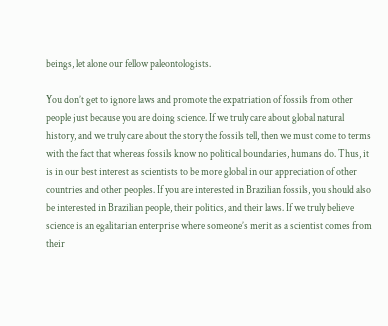beings, let alone our fellow paleontologists.

You don’t get to ignore laws and promote the expatriation of fossils from other people just because you are doing science. If we truly care about global natural history, and we truly care about the story the fossils tell, then we must come to terms with the fact that whereas fossils know no political boundaries, humans do. Thus, it is in our best interest as scientists to be more global in our appreciation of other countries and other peoples. If you are interested in Brazilian fossils, you should also be interested in Brazilian people, their politics, and their laws. If we truly believe science is an egalitarian enterprise where someone’s merit as a scientist comes from their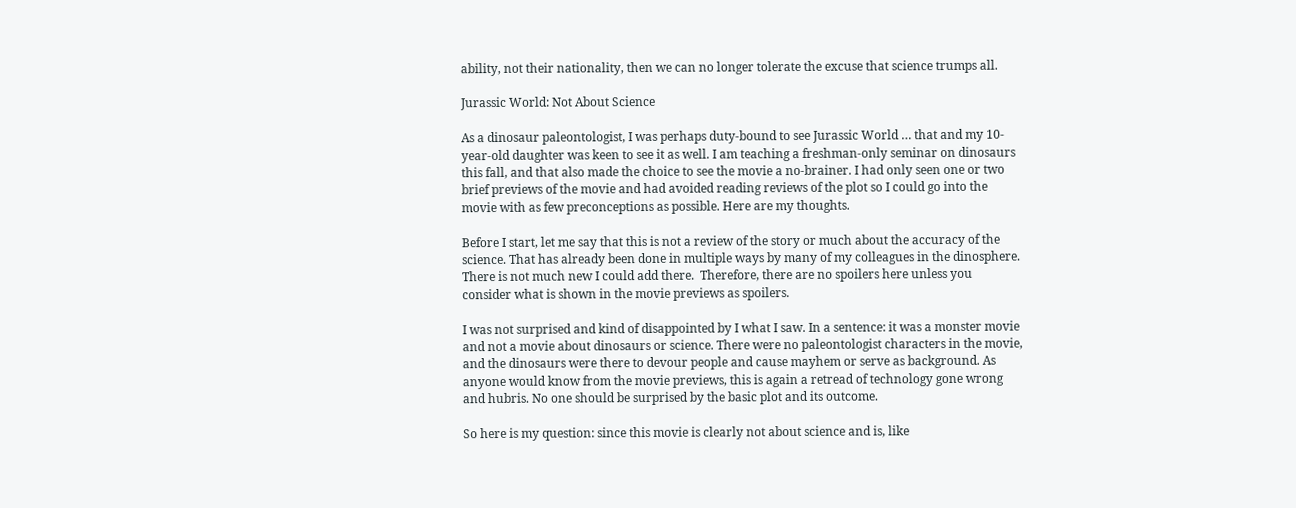ability, not their nationality, then we can no longer tolerate the excuse that science trumps all.

Jurassic World: Not About Science

As a dinosaur paleontologist, I was perhaps duty-bound to see Jurassic World … that and my 10-year-old daughter was keen to see it as well. I am teaching a freshman-only seminar on dinosaurs this fall, and that also made the choice to see the movie a no-brainer. I had only seen one or two brief previews of the movie and had avoided reading reviews of the plot so I could go into the movie with as few preconceptions as possible. Here are my thoughts.

Before I start, let me say that this is not a review of the story or much about the accuracy of the science. That has already been done in multiple ways by many of my colleagues in the dinosphere. There is not much new I could add there.  Therefore, there are no spoilers here unless you consider what is shown in the movie previews as spoilers.

I was not surprised and kind of disappointed by I what I saw. In a sentence: it was a monster movie and not a movie about dinosaurs or science. There were no paleontologist characters in the movie, and the dinosaurs were there to devour people and cause mayhem or serve as background. As anyone would know from the movie previews, this is again a retread of technology gone wrong and hubris. No one should be surprised by the basic plot and its outcome.

So here is my question: since this movie is clearly not about science and is, like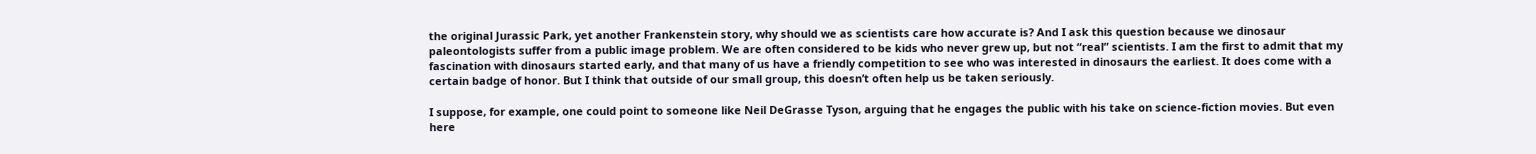the original Jurassic Park, yet another Frankenstein story, why should we as scientists care how accurate is? And I ask this question because we dinosaur paleontologists suffer from a public image problem. We are often considered to be kids who never grew up, but not “real” scientists. I am the first to admit that my fascination with dinosaurs started early, and that many of us have a friendly competition to see who was interested in dinosaurs the earliest. It does come with a certain badge of honor. But I think that outside of our small group, this doesn’t often help us be taken seriously.

I suppose, for example, one could point to someone like Neil DeGrasse Tyson, arguing that he engages the public with his take on science-fiction movies. But even here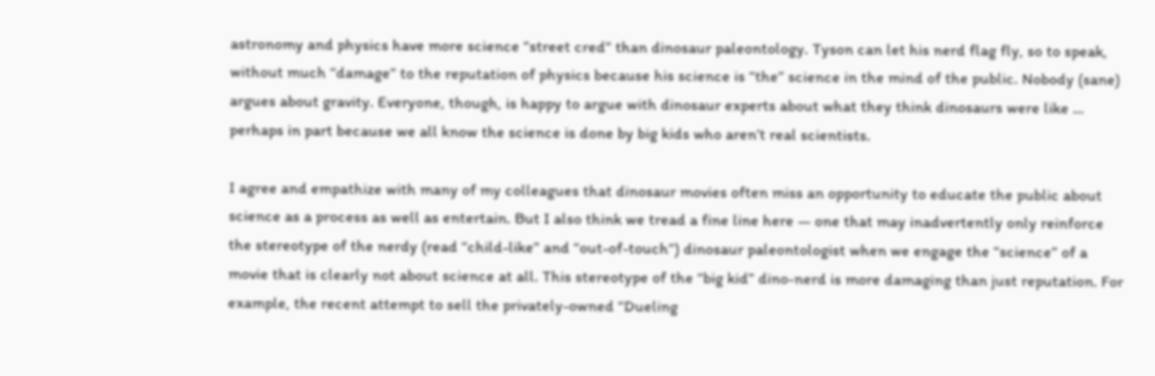astronomy and physics have more science “street cred” than dinosaur paleontology. Tyson can let his nerd flag fly, so to speak, without much “damage” to the reputation of physics because his science is “the” science in the mind of the public. Nobody (sane) argues about gravity. Everyone, though, is happy to argue with dinosaur experts about what they think dinosaurs were like … perhaps in part because we all know the science is done by big kids who aren’t real scientists.

I agree and empathize with many of my colleagues that dinosaur movies often miss an opportunity to educate the public about science as a process as well as entertain. But I also think we tread a fine line here — one that may inadvertently only reinforce the stereotype of the nerdy (read “child-like” and “out-of-touch”) dinosaur paleontologist when we engage the “science” of a movie that is clearly not about science at all. This stereotype of the “big kid” dino-nerd is more damaging than just reputation. For example, the recent attempt to sell the privately-owned “Dueling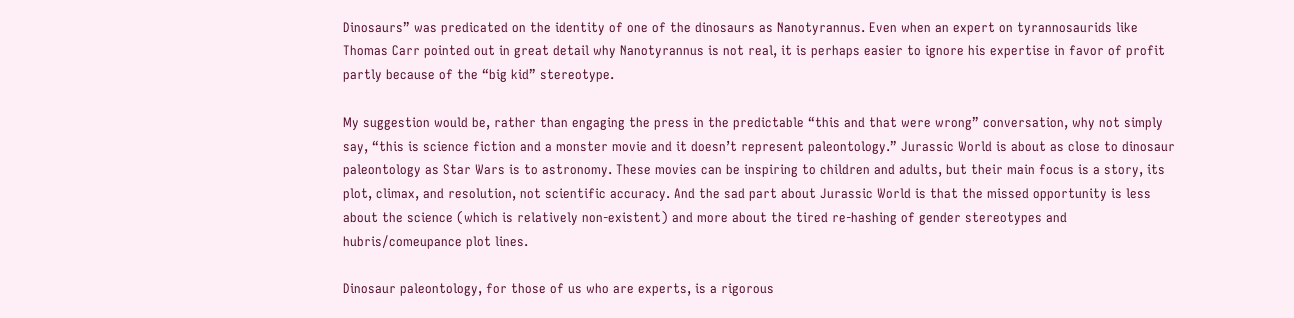Dinosaurs” was predicated on the identity of one of the dinosaurs as Nanotyrannus. Even when an expert on tyrannosaurids like Thomas Carr pointed out in great detail why Nanotyrannus is not real, it is perhaps easier to ignore his expertise in favor of profit partly because of the “big kid” stereotype.

My suggestion would be, rather than engaging the press in the predictable “this and that were wrong” conversation, why not simply say, “this is science fiction and a monster movie and it doesn’t represent paleontology.” Jurassic World is about as close to dinosaur paleontology as Star Wars is to astronomy. These movies can be inspiring to children and adults, but their main focus is a story, its plot, climax, and resolution, not scientific accuracy. And the sad part about Jurassic World is that the missed opportunity is less about the science (which is relatively non-existent) and more about the tired re-hashing of gender stereotypes and hubris/comeupance plot lines.

Dinosaur paleontology, for those of us who are experts, is a rigorous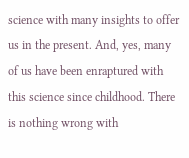science with many insights to offer us in the present. And, yes, many of us have been enraptured with this science since childhood. There is nothing wrong with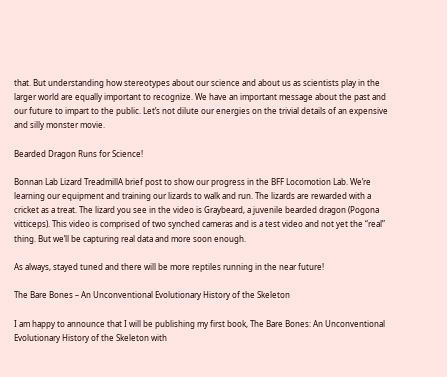that. But understanding how stereotypes about our science and about us as scientists play in the larger world are equally important to recognize. We have an important message about the past and our future to impart to the public. Let’s not dilute our energies on the trivial details of an expensive and silly monster movie.

Bearded Dragon Runs for Science!

Bonnan Lab Lizard TreadmillA brief post to show our progress in the BFF Locomotion Lab. We’re learning our equipment and training our lizards to walk and run. The lizards are rewarded with a cricket as a treat. The lizard you see in the video is Graybeard, a juvenile bearded dragon (Pogona vitticeps). This video is comprised of two synched cameras and is a test video and not yet the “real” thing. But we’ll be capturing real data and more soon enough.

As always, stayed tuned and there will be more reptiles running in the near future!

The Bare Bones – An Unconventional Evolutionary History of the Skeleton

I am happy to announce that I will be publishing my first book, The Bare Bones: An Unconventional Evolutionary History of the Skeleton with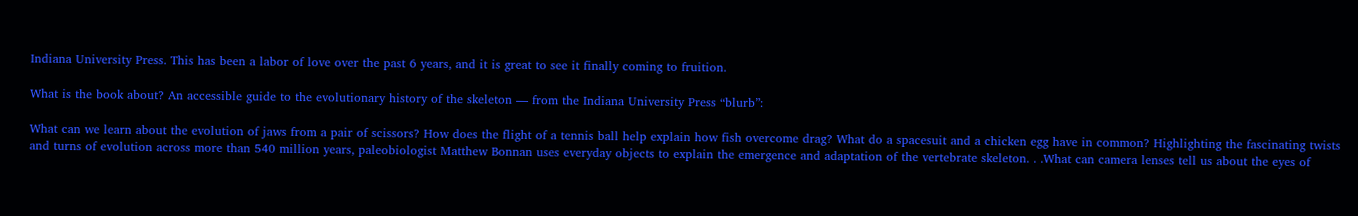Indiana University Press. This has been a labor of love over the past 6 years, and it is great to see it finally coming to fruition.

What is the book about? An accessible guide to the evolutionary history of the skeleton — from the Indiana University Press “blurb”:

What can we learn about the evolution of jaws from a pair of scissors? How does the flight of a tennis ball help explain how fish overcome drag? What do a spacesuit and a chicken egg have in common? Highlighting the fascinating twists and turns of evolution across more than 540 million years, paleobiologist Matthew Bonnan uses everyday objects to explain the emergence and adaptation of the vertebrate skeleton. . .What can camera lenses tell us about the eyes of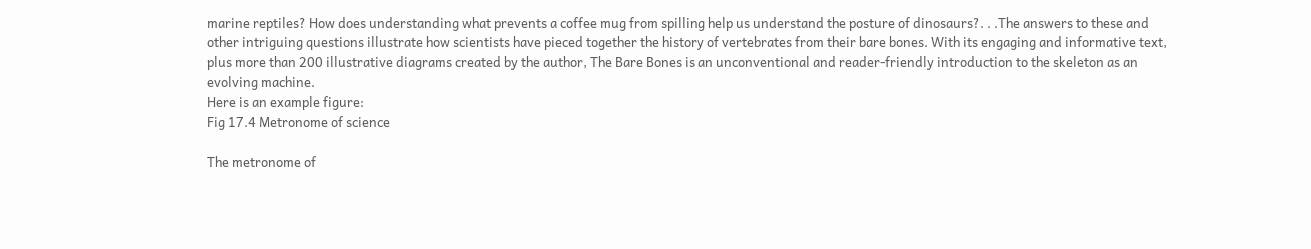marine reptiles? How does understanding what prevents a coffee mug from spilling help us understand the posture of dinosaurs?. . .The answers to these and other intriguing questions illustrate how scientists have pieced together the history of vertebrates from their bare bones. With its engaging and informative text, plus more than 200 illustrative diagrams created by the author, The Bare Bones is an unconventional and reader-friendly introduction to the skeleton as an evolving machine.
Here is an example figure:
Fig 17.4 Metronome of science

The metronome of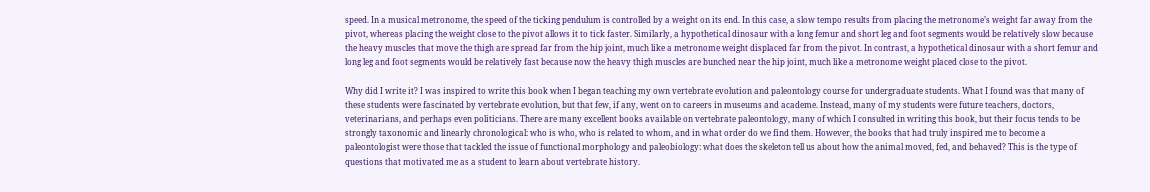speed. In a musical metronome, the speed of the ticking pendulum is controlled by a weight on its end. In this case, a slow tempo results from placing the metronome’s weight far away from the pivot, whereas placing the weight close to the pivot allows it to tick faster. Similarly, a hypothetical dinosaur with a long femur and short leg and foot segments would be relatively slow because the heavy muscles that move the thigh are spread far from the hip joint, much like a metronome weight displaced far from the pivot. In contrast, a hypothetical dinosaur with a short femur and long leg and foot segments would be relatively fast because now the heavy thigh muscles are bunched near the hip joint, much like a metronome weight placed close to the pivot.

Why did I write it? I was inspired to write this book when I began teaching my own vertebrate evolution and paleontology course for undergraduate students. What I found was that many of these students were fascinated by vertebrate evolution, but that few, if any, went on to careers in museums and academe. Instead, many of my students were future teachers, doctors, veterinarians, and perhaps even politicians. There are many excellent books available on vertebrate paleontology, many of which I consulted in writing this book, but their focus tends to be strongly taxonomic and linearly chronological: who is who, who is related to whom, and in what order do we find them. However, the books that had truly inspired me to become a paleontologist were those that tackled the issue of functional morphology and paleobiology: what does the skeleton tell us about how the animal moved, fed, and behaved? This is the type of questions that motivated me as a student to learn about vertebrate history.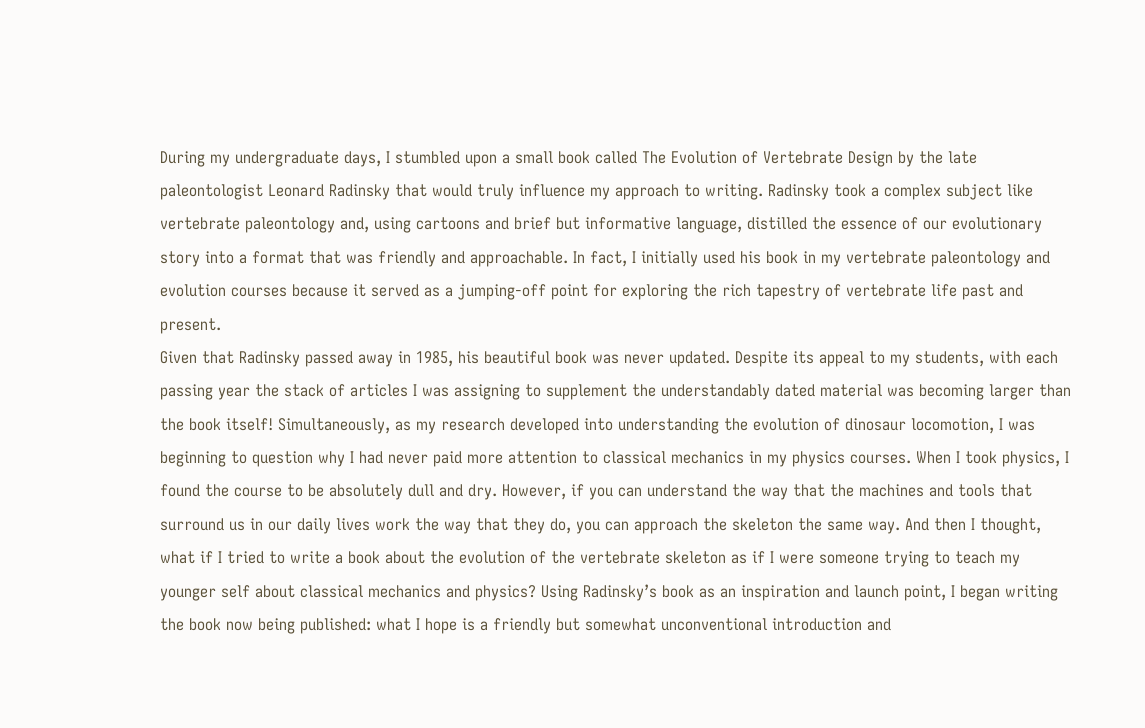During my undergraduate days, I stumbled upon a small book called The Evolution of Vertebrate Design by the late paleontologist Leonard Radinsky that would truly influence my approach to writing. Radinsky took a complex subject like vertebrate paleontology and, using cartoons and brief but informative language, distilled the essence of our evolutionary story into a format that was friendly and approachable. In fact, I initially used his book in my vertebrate paleontology and evolution courses because it served as a jumping-off point for exploring the rich tapestry of vertebrate life past and present.
Given that Radinsky passed away in 1985, his beautiful book was never updated. Despite its appeal to my students, with each passing year the stack of articles I was assigning to supplement the understandably dated material was becoming larger than the book itself! Simultaneously, as my research developed into understanding the evolution of dinosaur locomotion, I was beginning to question why I had never paid more attention to classical mechanics in my physics courses. When I took physics, I found the course to be absolutely dull and dry. However, if you can understand the way that the machines and tools that surround us in our daily lives work the way that they do, you can approach the skeleton the same way. And then I thought, what if I tried to write a book about the evolution of the vertebrate skeleton as if I were someone trying to teach my younger self about classical mechanics and physics? Using Radinsky’s book as an inspiration and launch point, I began writing the book now being published: what I hope is a friendly but somewhat unconventional introduction and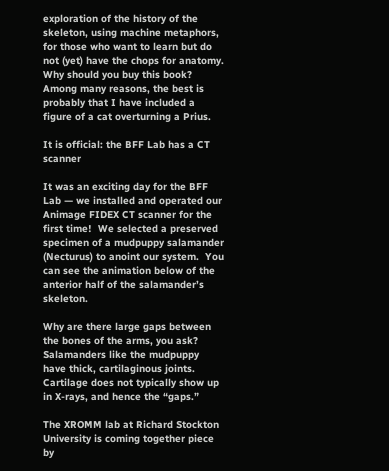exploration of the history of the skeleton, using machine metaphors, for those who want to learn but do not (yet) have the chops for anatomy.
Why should you buy this book? Among many reasons, the best is probably that I have included a figure of a cat overturning a Prius.

It is official: the BFF Lab has a CT scanner

It was an exciting day for the BFF Lab — we installed and operated our Animage FIDEX CT scanner for the first time!  We selected a preserved specimen of a mudpuppy salamander (Necturus) to anoint our system.  You can see the animation below of the anterior half of the salamander’s skeleton.

Why are there large gaps between the bones of the arms, you ask?  Salamanders like the mudpuppy have thick, cartilaginous joints.  Cartilage does not typically show up in X-rays, and hence the “gaps.”

The XROMM lab at Richard Stockton University is coming together piece by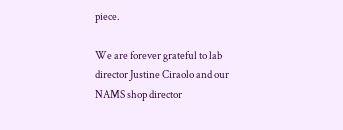piece.

We are forever grateful to lab director Justine Ciraolo and our NAMS shop director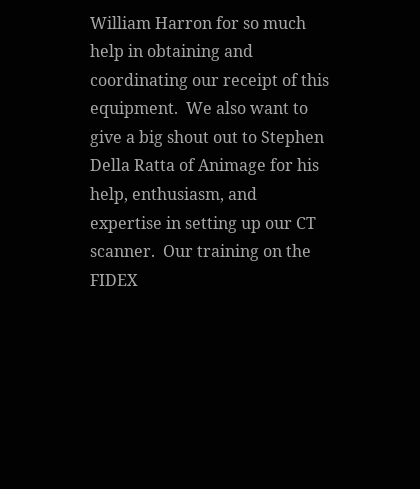William Harron for so much help in obtaining and coordinating our receipt of this equipment.  We also want to give a big shout out to Stephen Della Ratta of Animage for his help, enthusiasm, and expertise in setting up our CT scanner.  Our training on the FIDEX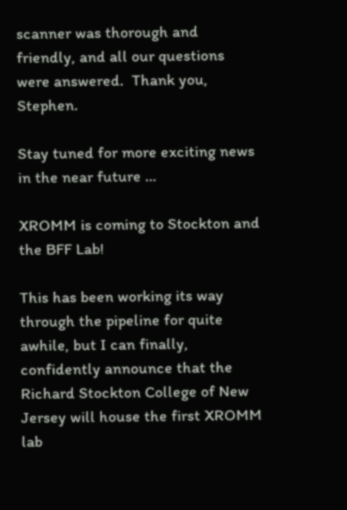scanner was thorough and friendly, and all our questions were answered.  Thank you, Stephen.

Stay tuned for more exciting news in the near future …

XROMM is coming to Stockton and the BFF Lab!

This has been working its way through the pipeline for quite awhile, but I can finally, confidently announce that the Richard Stockton College of New Jersey will house the first XROMM lab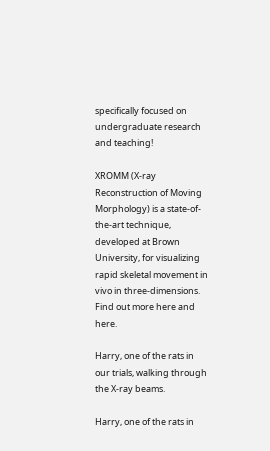specifically focused on undergraduate research and teaching!

XROMM (X-ray Reconstruction of Moving Morphology) is a state-of-the-art technique, developed at Brown University, for visualizing rapid skeletal movement in vivo in three-dimensions.  Find out more here and here.

Harry, one of the rats in our trials, walking through the X-ray beams.

Harry, one of the rats in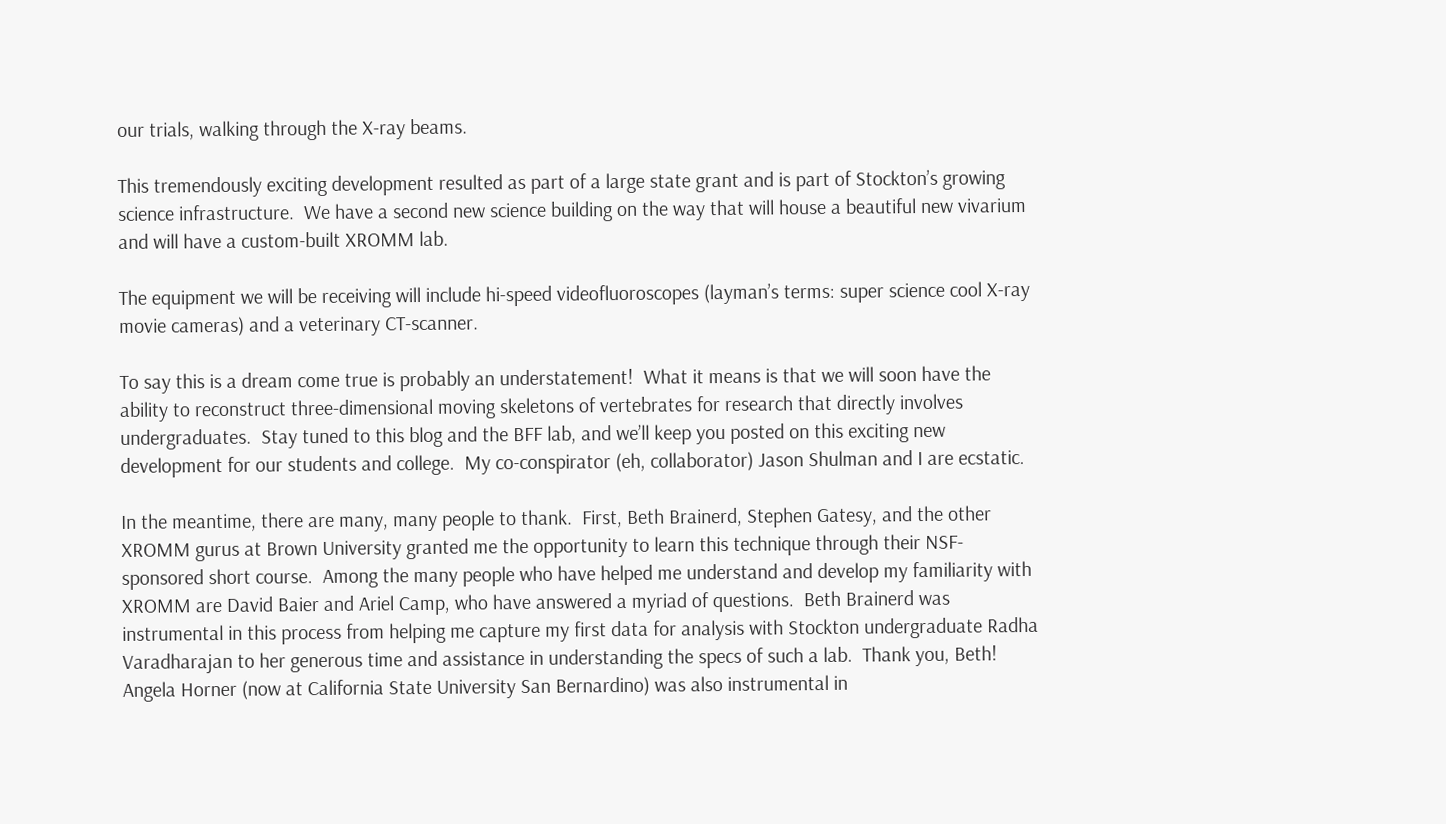our trials, walking through the X-ray beams.

This tremendously exciting development resulted as part of a large state grant and is part of Stockton’s growing science infrastructure.  We have a second new science building on the way that will house a beautiful new vivarium and will have a custom-built XROMM lab.

The equipment we will be receiving will include hi-speed videofluoroscopes (layman’s terms: super science cool X-ray movie cameras) and a veterinary CT-scanner.

To say this is a dream come true is probably an understatement!  What it means is that we will soon have the ability to reconstruct three-dimensional moving skeletons of vertebrates for research that directly involves undergraduates.  Stay tuned to this blog and the BFF lab, and we’ll keep you posted on this exciting new development for our students and college.  My co-conspirator (eh, collaborator) Jason Shulman and I are ecstatic.

In the meantime, there are many, many people to thank.  First, Beth Brainerd, Stephen Gatesy, and the other XROMM gurus at Brown University granted me the opportunity to learn this technique through their NSF-sponsored short course.  Among the many people who have helped me understand and develop my familiarity with XROMM are David Baier and Ariel Camp, who have answered a myriad of questions.  Beth Brainerd was instrumental in this process from helping me capture my first data for analysis with Stockton undergraduate Radha Varadharajan to her generous time and assistance in understanding the specs of such a lab.  Thank you, Beth!  Angela Horner (now at California State University San Bernardino) was also instrumental in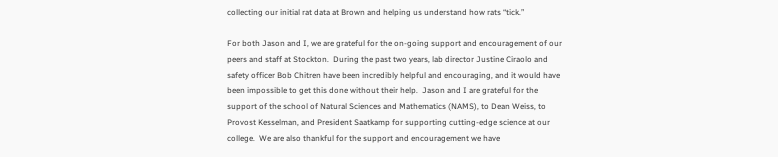collecting our initial rat data at Brown and helping us understand how rats “tick.”

For both Jason and I, we are grateful for the on-going support and encouragement of our peers and staff at Stockton.  During the past two years, lab director Justine Ciraolo and safety officer Bob Chitren have been incredibly helpful and encouraging, and it would have been impossible to get this done without their help.  Jason and I are grateful for the support of the school of Natural Sciences and Mathematics (NAMS), to Dean Weiss, to Provost Kesselman, and President Saatkamp for supporting cutting-edge science at our college.  We are also thankful for the support and encouragement we have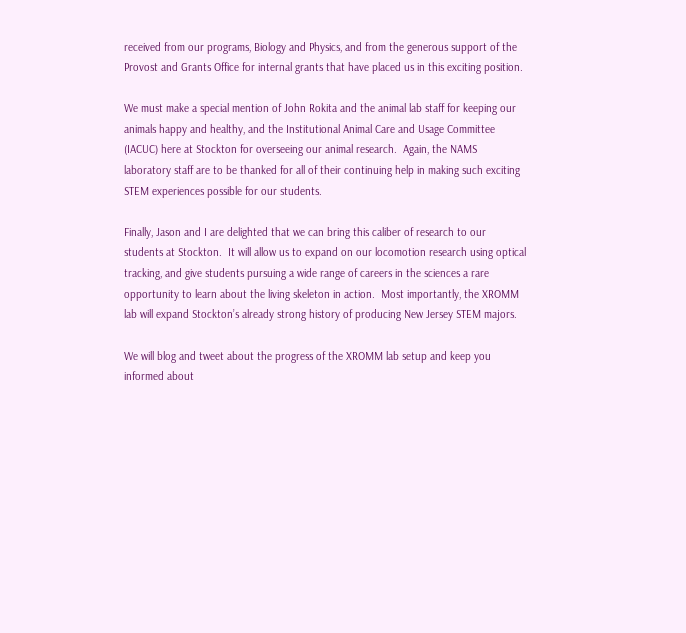received from our programs, Biology and Physics, and from the generous support of the Provost and Grants Office for internal grants that have placed us in this exciting position.

We must make a special mention of John Rokita and the animal lab staff for keeping our animals happy and healthy, and the Institutional Animal Care and Usage Committee (IACUC) here at Stockton for overseeing our animal research.  Again, the NAMS laboratory staff are to be thanked for all of their continuing help in making such exciting STEM experiences possible for our students.

Finally, Jason and I are delighted that we can bring this caliber of research to our students at Stockton.  It will allow us to expand on our locomotion research using optical tracking, and give students pursuing a wide range of careers in the sciences a rare opportunity to learn about the living skeleton in action.  Most importantly, the XROMM lab will expand Stockton’s already strong history of producing New Jersey STEM majors.

We will blog and tweet about the progress of the XROMM lab setup and keep you informed about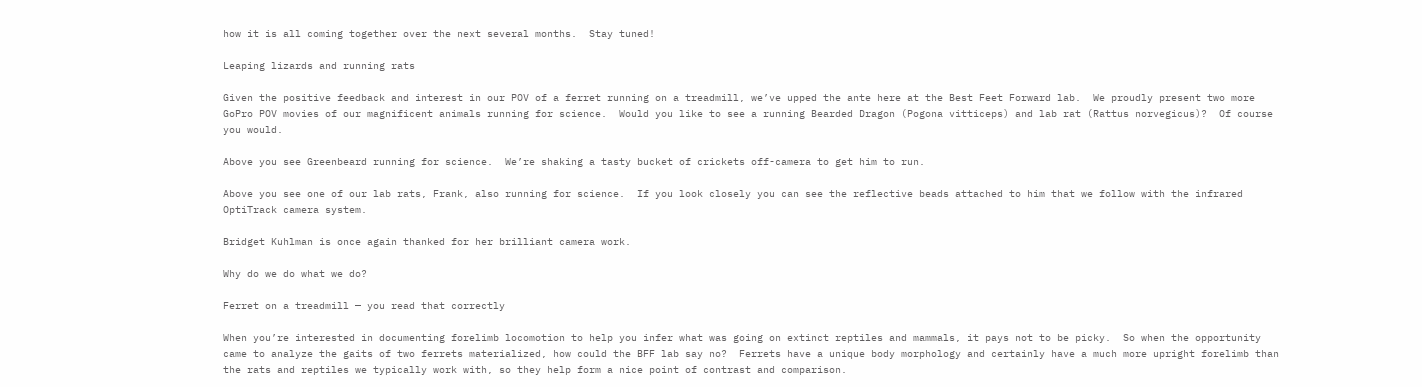how it is all coming together over the next several months.  Stay tuned!

Leaping lizards and running rats

Given the positive feedback and interest in our POV of a ferret running on a treadmill, we’ve upped the ante here at the Best Feet Forward lab.  We proudly present two more GoPro POV movies of our magnificent animals running for science.  Would you like to see a running Bearded Dragon (Pogona vitticeps) and lab rat (Rattus norvegicus)?  Of course you would.

Above you see Greenbeard running for science.  We’re shaking a tasty bucket of crickets off-camera to get him to run.

Above you see one of our lab rats, Frank, also running for science.  If you look closely you can see the reflective beads attached to him that we follow with the infrared OptiTrack camera system.

Bridget Kuhlman is once again thanked for her brilliant camera work.

Why do we do what we do?

Ferret on a treadmill — you read that correctly

When you’re interested in documenting forelimb locomotion to help you infer what was going on extinct reptiles and mammals, it pays not to be picky.  So when the opportunity came to analyze the gaits of two ferrets materialized, how could the BFF lab say no?  Ferrets have a unique body morphology and certainly have a much more upright forelimb than the rats and reptiles we typically work with, so they help form a nice point of contrast and comparison.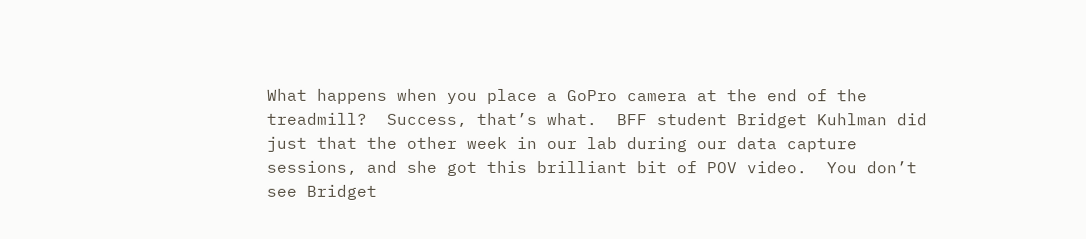What happens when you place a GoPro camera at the end of the treadmill?  Success, that’s what.  BFF student Bridget Kuhlman did just that the other week in our lab during our data capture sessions, and she got this brilliant bit of POV video.  You don’t see Bridget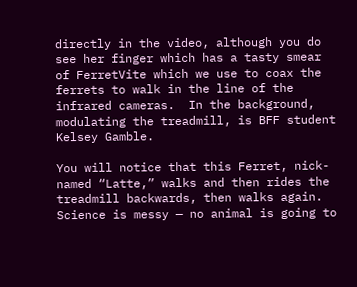directly in the video, although you do see her finger which has a tasty smear of FerretVite which we use to coax the ferrets to walk in the line of the infrared cameras.  In the background, modulating the treadmill, is BFF student Kelsey Gamble.

You will notice that this Ferret, nick-named “Latte,” walks and then rides the treadmill backwards, then walks again.  Science is messy — no animal is going to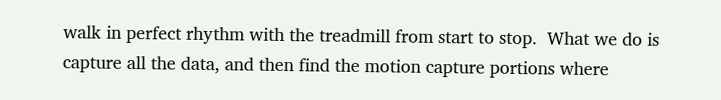walk in perfect rhythm with the treadmill from start to stop.  What we do is capture all the data, and then find the motion capture portions where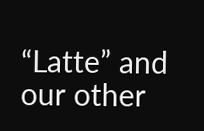“Latte” and our other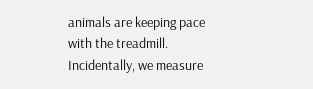animals are keeping pace with the treadmill.  Incidentally, we measure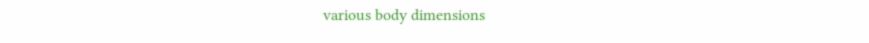various body dimensions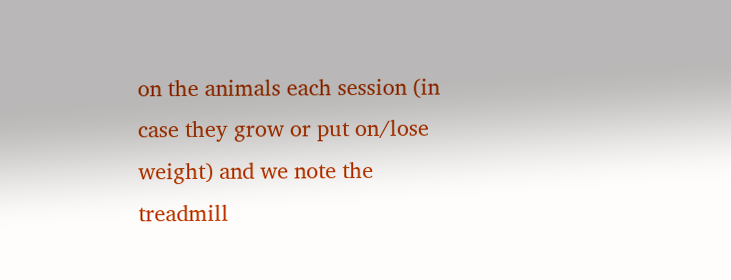on the animals each session (in case they grow or put on/lose weight) and we note the treadmill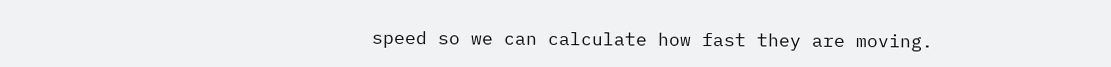speed so we can calculate how fast they are moving.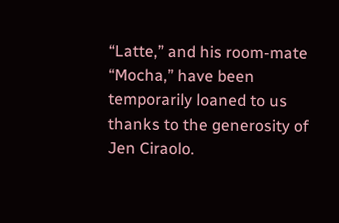“Latte,” and his room-mate “Mocha,” have been temporarily loaned to us thanks to the generosity of Jen Ciraolo.